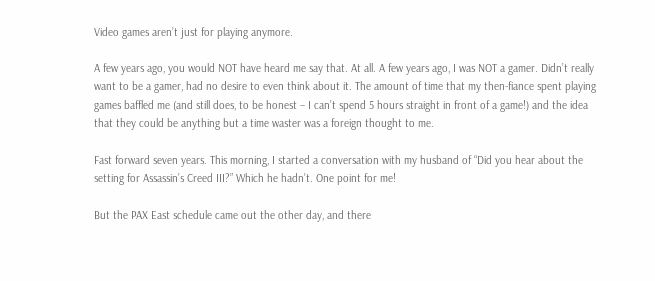Video games aren’t just for playing anymore.

A few years ago, you would NOT have heard me say that. At all. A few years ago, I was NOT a gamer. Didn’t really want to be a gamer, had no desire to even think about it. The amount of time that my then-fiance spent playing games baffled me (and still does, to be honest – I can’t spend 5 hours straight in front of a game!) and the idea that they could be anything but a time waster was a foreign thought to me.

Fast forward seven years. This morning, I started a conversation with my husband of “Did you hear about the setting for Assassin’s Creed III?” Which he hadn’t. One point for me!

But the PAX East schedule came out the other day, and there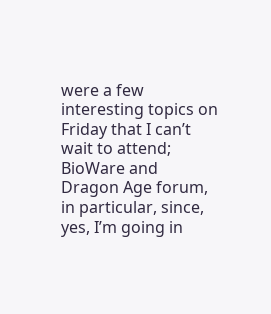were a few interesting topics on Friday that I can’t wait to attend; BioWare and Dragon Age forum, in particular, since, yes, I’m going in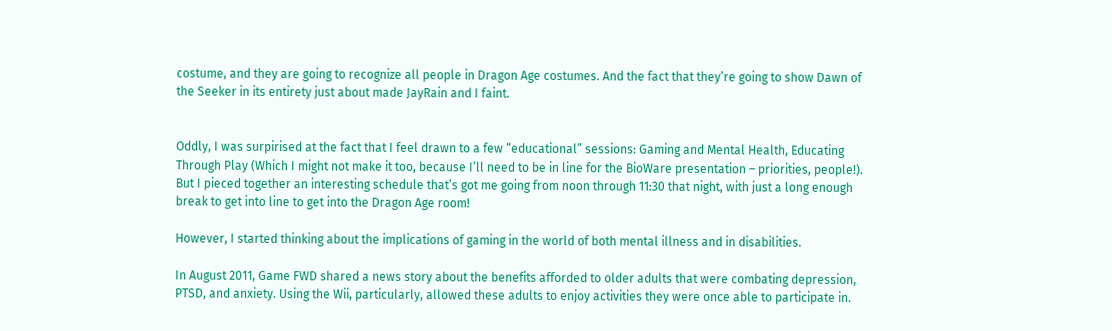costume, and they are going to recognize all people in Dragon Age costumes. And the fact that they’re going to show Dawn of the Seeker in its entirety just about made JayRain and I faint.


Oddly, I was surpirised at the fact that I feel drawn to a few “educational” sessions: Gaming and Mental Health, Educating
Through Play (Which I might not make it too, because I’ll need to be in line for the BioWare presentation – priorities, people!). But I pieced together an interesting schedule that’s got me going from noon through 11:30 that night, with just a long enough break to get into line to get into the Dragon Age room!

However, I started thinking about the implications of gaming in the world of both mental illness and in disabilities.

In August 2011, Game FWD shared a news story about the benefits afforded to older adults that were combating depression, PTSD, and anxiety. Using the Wii, particularly, allowed these adults to enjoy activities they were once able to participate in.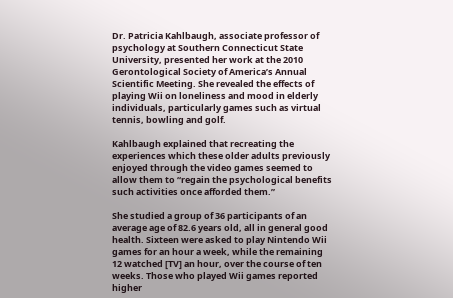Dr. Patricia Kahlbaugh, associate professor of psychology at Southern Connecticut State University, presented her work at the 2010 Gerontological Society of America’s Annual Scientific Meeting. She revealed the effects of playing Wii on loneliness and mood in elderly individuals, particularly games such as virtual tennis, bowling and golf.

Kahlbaugh explained that recreating the experiences which these older adults previously enjoyed through the video games seemed to allow them to “regain the psychological benefits such activities once afforded them.”

She studied a group of 36 participants of an average age of 82.6 years old, all in general good health. Sixteen were asked to play Nintendo Wii games for an hour a week, while the remaining 12 watched [TV] an hour, over the course of ten weeks. Those who played Wii games reported higher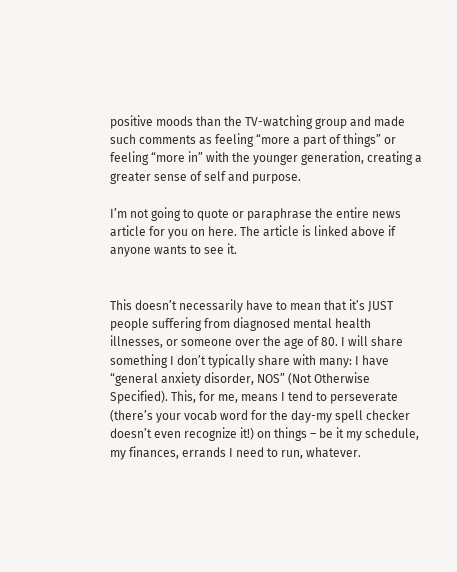positive moods than the TV-watching group and made such comments as feeling “more a part of things” or feeling “more in” with the younger generation, creating a greater sense of self and purpose.

I’m not going to quote or paraphrase the entire news article for you on here. The article is linked above if anyone wants to see it.


This doesn’t necessarily have to mean that it’s JUST people suffering from diagnosed mental health illnesses, or someone over the age of 80. I will share something I don’t typically share with many: I have “general anxiety disorder, NOS” (Not Otherwise Specified). This, for me, means I tend to perseverate (there’s your vocab word for the day-my spell checker doesn’t even recognize it!) on things – be it my schedule, my finances, errands I need to run, whatever.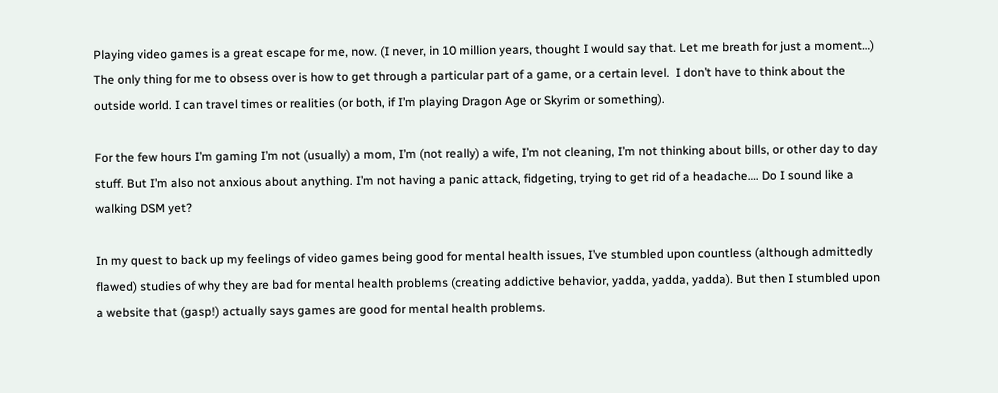Playing video games is a great escape for me, now. (I never, in 10 million years, thought I would say that. Let me breath for just a moment…)  The only thing for me to obsess over is how to get through a particular part of a game, or a certain level.  I don’t have to think about the outside world. I can travel times or realities (or both, if I’m playing Dragon Age or Skyrim or something).

For the few hours I’m gaming I’m not (usually) a mom, I’m (not really) a wife, I’m not cleaning, I’m not thinking about bills, or other day to day stuff. But I’m also not anxious about anything. I’m not having a panic attack, fidgeting, trying to get rid of a headache…. Do I sound like a walking DSM yet?

In my quest to back up my feelings of video games being good for mental health issues, I’ve stumbled upon countless (although admittedly flawed) studies of why they are bad for mental health problems (creating addictive behavior, yadda, yadda, yadda). But then I stumbled upon a website that (gasp!) actually says games are good for mental health problems.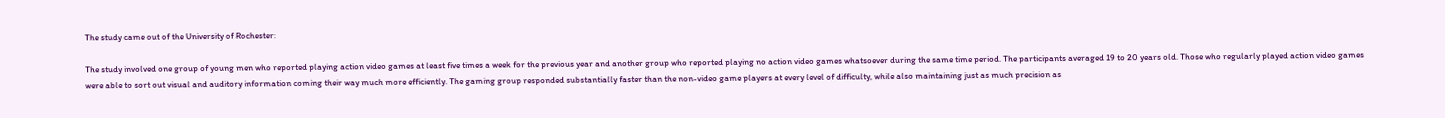The study came out of the University of Rochester:

The study involved one group of young men who reported playing action video games at least five times a week for the previous year and another group who reported playing no action video games whatsoever during the same time period. The participants averaged 19 to 20 years old. Those who regularly played action video games were able to sort out visual and auditory information coming their way much more efficiently. The gaming group responded substantially faster than the non-video game players at every level of difficulty, while also maintaining just as much precision as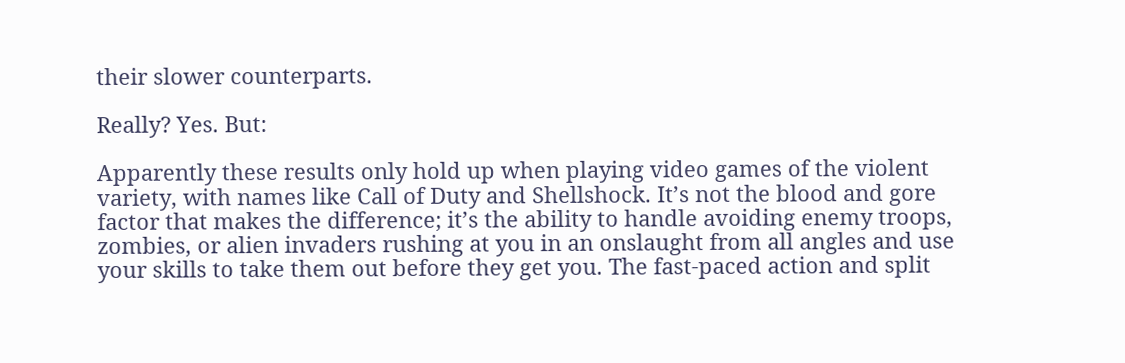their slower counterparts.

Really? Yes. But:

Apparently these results only hold up when playing video games of the violent variety, with names like Call of Duty and Shellshock. It’s not the blood and gore factor that makes the difference; it’s the ability to handle avoiding enemy troops, zombies, or alien invaders rushing at you in an onslaught from all angles and use your skills to take them out before they get you. The fast-paced action and split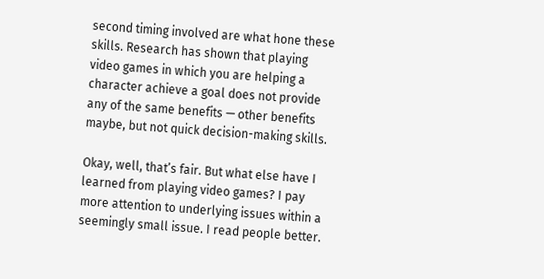second timing involved are what hone these skills. Research has shown that playing video games in which you are helping a character achieve a goal does not provide any of the same benefits — other benefits maybe, but not quick decision-making skills.

Okay, well, that’s fair. But what else have I learned from playing video games? I pay more attention to underlying issues within a seemingly small issue. I read people better.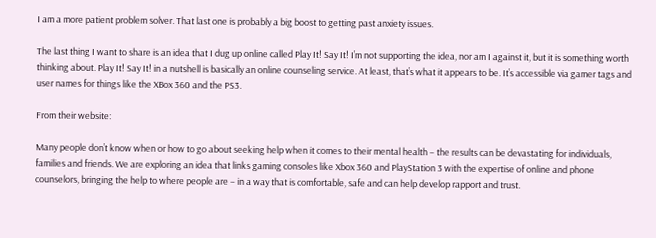I am a more patient problem solver. That last one is probably a big boost to getting past anxiety issues.

The last thing I want to share is an idea that I dug up online called Play It! Say It! I’m not supporting the idea, nor am I against it, but it is something worth thinking about. Play It! Say It! in a nutshell is basically an online counseling service. At least, that’s what it appears to be. It’s accessible via gamer tags and user names for things like the XBox 360 and the PS3.

From their website:

Many people don’t know when or how to go about seeking help when it comes to their mental health – the results can be devastating for individuals, families and friends. We are exploring an idea that links gaming consoles like Xbox 360 and PlayStation 3 with the expertise of online and phone counselors, bringing the help to where people are – in a way that is comfortable, safe and can help develop rapport and trust.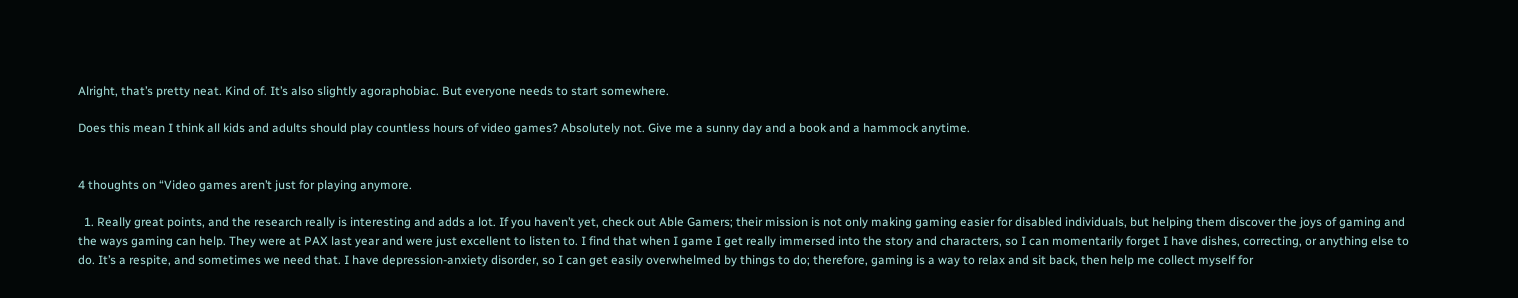Alright, that’s pretty neat. Kind of. It’s also slightly agoraphobiac. But everyone needs to start somewhere.

Does this mean I think all kids and adults should play countless hours of video games? Absolutely not. Give me a sunny day and a book and a hammock anytime.


4 thoughts on “Video games aren’t just for playing anymore.

  1. Really great points, and the research really is interesting and adds a lot. If you haven’t yet, check out Able Gamers; their mission is not only making gaming easier for disabled individuals, but helping them discover the joys of gaming and the ways gaming can help. They were at PAX last year and were just excellent to listen to. I find that when I game I get really immersed into the story and characters, so I can momentarily forget I have dishes, correcting, or anything else to do. It’s a respite, and sometimes we need that. I have depression-anxiety disorder, so I can get easily overwhelmed by things to do; therefore, gaming is a way to relax and sit back, then help me collect myself for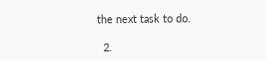the next task to do.

  2.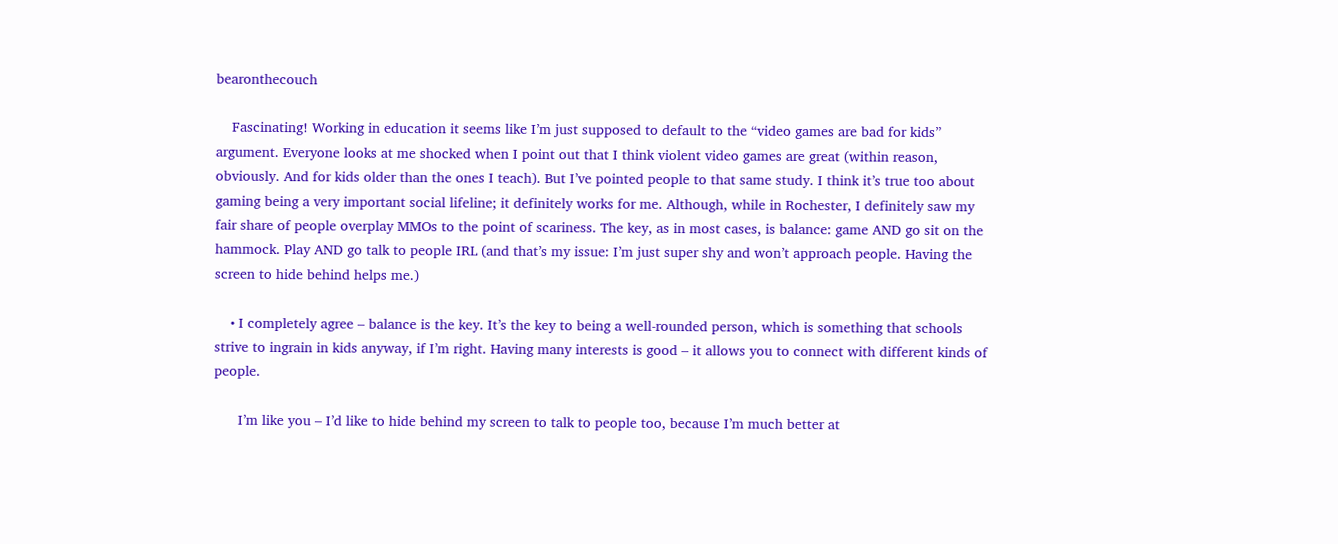bearonthecouch

    Fascinating! Working in education it seems like I’m just supposed to default to the “video games are bad for kids” argument. Everyone looks at me shocked when I point out that I think violent video games are great (within reason, obviously. And for kids older than the ones I teach). But I’ve pointed people to that same study. I think it’s true too about gaming being a very important social lifeline; it definitely works for me. Although, while in Rochester, I definitely saw my fair share of people overplay MMOs to the point of scariness. The key, as in most cases, is balance: game AND go sit on the hammock. Play AND go talk to people IRL (and that’s my issue: I’m just super shy and won’t approach people. Having the screen to hide behind helps me.)

    • I completely agree – balance is the key. It’s the key to being a well-rounded person, which is something that schools strive to ingrain in kids anyway, if I’m right. Having many interests is good – it allows you to connect with different kinds of people.

      I’m like you – I’d like to hide behind my screen to talk to people too, because I’m much better at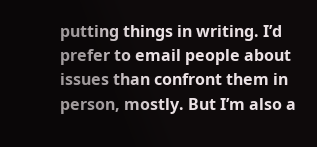putting things in writing. I’d prefer to email people about issues than confront them in person, mostly. But I’m also a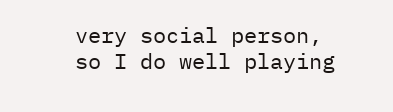very social person, so I do well playing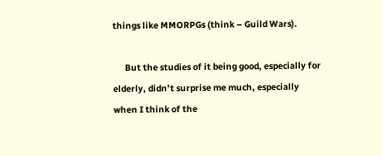things like MMORPGs (think – Guild Wars).

      But the studies of it being good, especially for elderly, didn’t surprise me much, especially when I think of the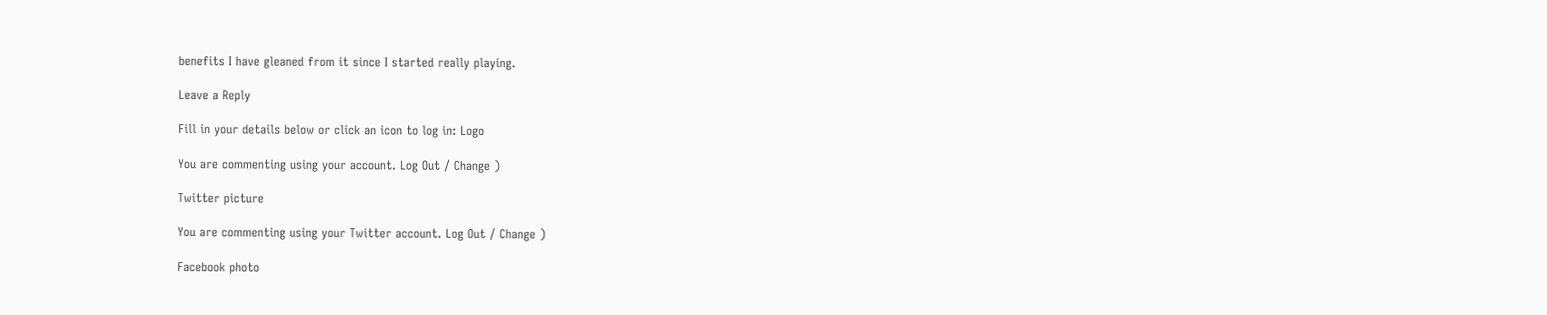benefits I have gleaned from it since I started really playing.

Leave a Reply

Fill in your details below or click an icon to log in: Logo

You are commenting using your account. Log Out / Change )

Twitter picture

You are commenting using your Twitter account. Log Out / Change )

Facebook photo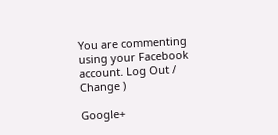You are commenting using your Facebook account. Log Out / Change )

Google+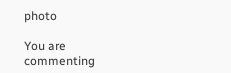photo

You are commenting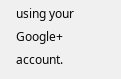using your Google+ account.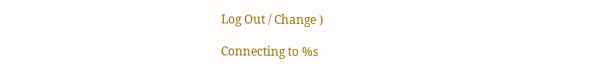Log Out / Change )

Connecting to %s